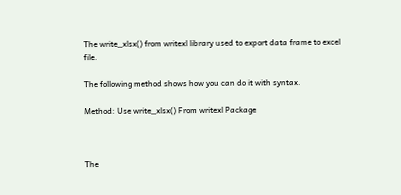The write_xlsx() from writexl library used to export data frame to excel file.

The following method shows how you can do it with syntax.

Method: Use write_xlsx() From writexl Package



The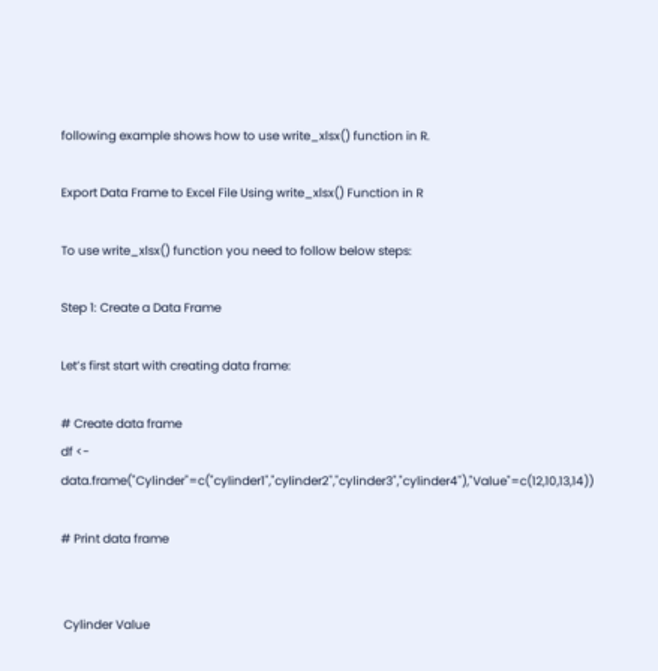following example shows how to use write_xlsx() function in R.

Export Data Frame to Excel File Using write_xlsx() Function in R

To use write_xlsx() function you need to follow below steps:

Step 1: Create a Data Frame

Let’s first start with creating data frame:

# Create data frame
df <- data.frame("Cylinder"=c("cylinder1","cylinder2","cylinder3","cylinder4"),"Value"=c(12,10,13,14))

# Print data frame


 Cylinder Value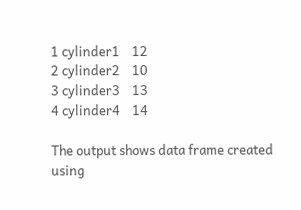1 cylinder1    12
2 cylinder2    10
3 cylinder3    13
4 cylinder4    14

The output shows data frame created using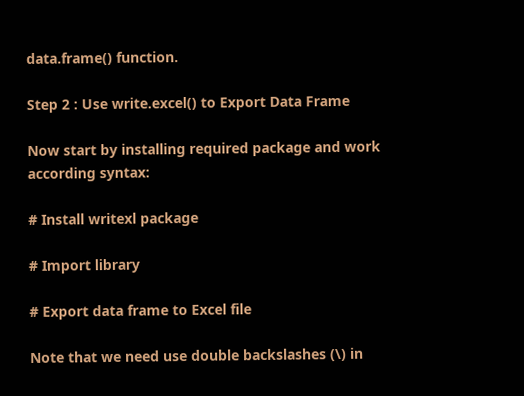data.frame() function.

Step 2 : Use write.excel() to Export Data Frame

Now start by installing required package and work according syntax:

# Install writexl package

# Import library

# Export data frame to Excel file

Note that we need use double backslashes (\) in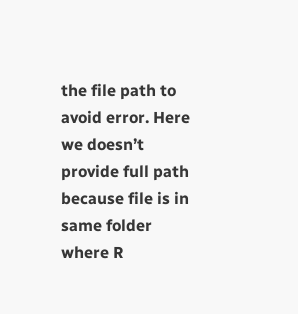the file path to avoid error. Here we doesn’t provide full path because file is in same folder where R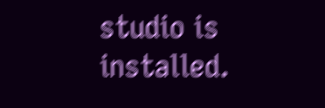studio is installed.